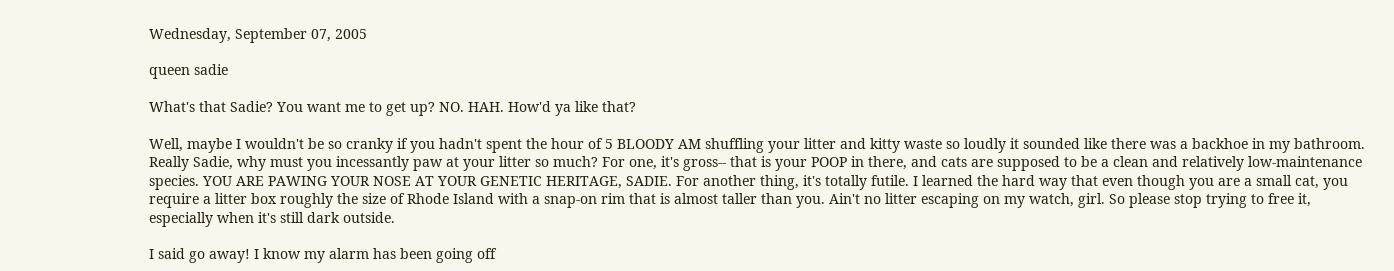Wednesday, September 07, 2005

queen sadie

What's that Sadie? You want me to get up? NO. HAH. How'd ya like that?

Well, maybe I wouldn't be so cranky if you hadn't spent the hour of 5 BLOODY AM shuffling your litter and kitty waste so loudly it sounded like there was a backhoe in my bathroom. Really Sadie, why must you incessantly paw at your litter so much? For one, it's gross-- that is your POOP in there, and cats are supposed to be a clean and relatively low-maintenance species. YOU ARE PAWING YOUR NOSE AT YOUR GENETIC HERITAGE, SADIE. For another thing, it's totally futile. I learned the hard way that even though you are a small cat, you require a litter box roughly the size of Rhode Island with a snap-on rim that is almost taller than you. Ain't no litter escaping on my watch, girl. So please stop trying to free it, especially when it's still dark outside.

I said go away! I know my alarm has been going off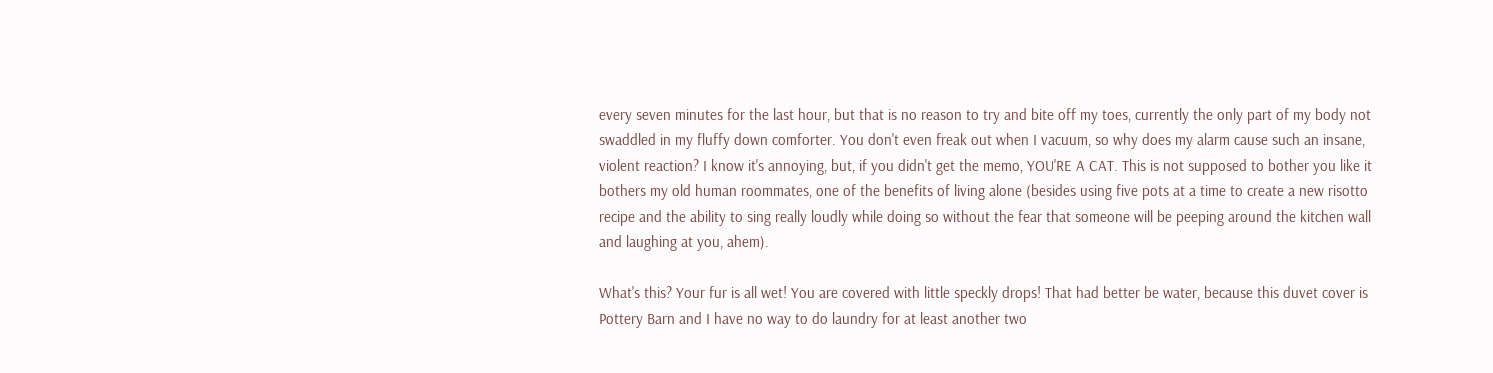every seven minutes for the last hour, but that is no reason to try and bite off my toes, currently the only part of my body not swaddled in my fluffy down comforter. You don't even freak out when I vacuum, so why does my alarm cause such an insane, violent reaction? I know it's annoying, but, if you didn't get the memo, YOU'RE A CAT. This is not supposed to bother you like it bothers my old human roommates, one of the benefits of living alone (besides using five pots at a time to create a new risotto recipe and the ability to sing really loudly while doing so without the fear that someone will be peeping around the kitchen wall and laughing at you, ahem).

What's this? Your fur is all wet! You are covered with little speckly drops! That had better be water, because this duvet cover is Pottery Barn and I have no way to do laundry for at least another two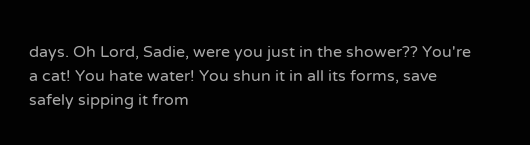days. Oh Lord, Sadie, were you just in the shower?? You're a cat! You hate water! You shun it in all its forms, save safely sipping it from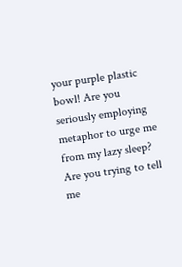your purple plastic bowl! Are you seriously employing metaphor to urge me from my lazy sleep? Are you trying to tell me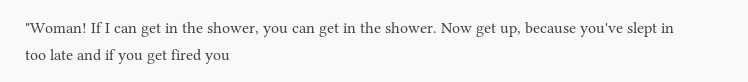"Woman! If I can get in the shower, you can get in the shower. Now get up, because you've slept in too late and if you get fired you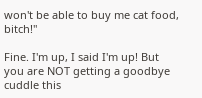won't be able to buy me cat food, bitch!"

Fine. I'm up, I said I'm up! But you are NOT getting a goodbye cuddle this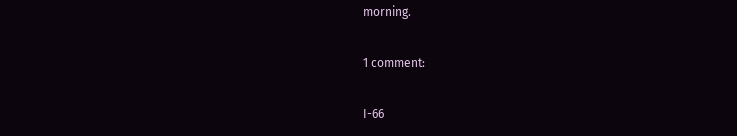morning.

1 comment:

I-66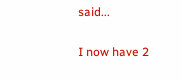said...

I now have 2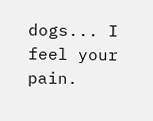dogs... I feel your pain.